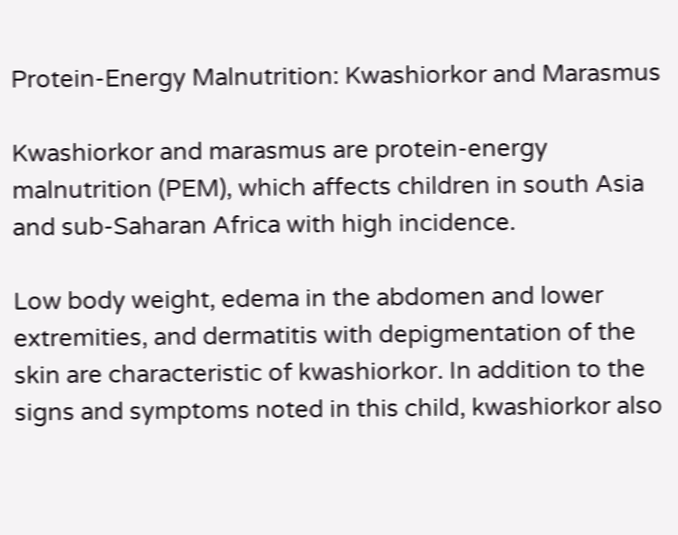Protein-Energy Malnutrition: Kwashiorkor and Marasmus

Kwashiorkor and marasmus are protein-energy malnutrition (PEM), which affects children in south Asia and sub-Saharan Africa with high incidence.

Low body weight, edema in the abdomen and lower extremities, and dermatitis with depigmentation of the skin are characteristic of kwashiorkor. In addition to the signs and symptoms noted in this child, kwashiorkor also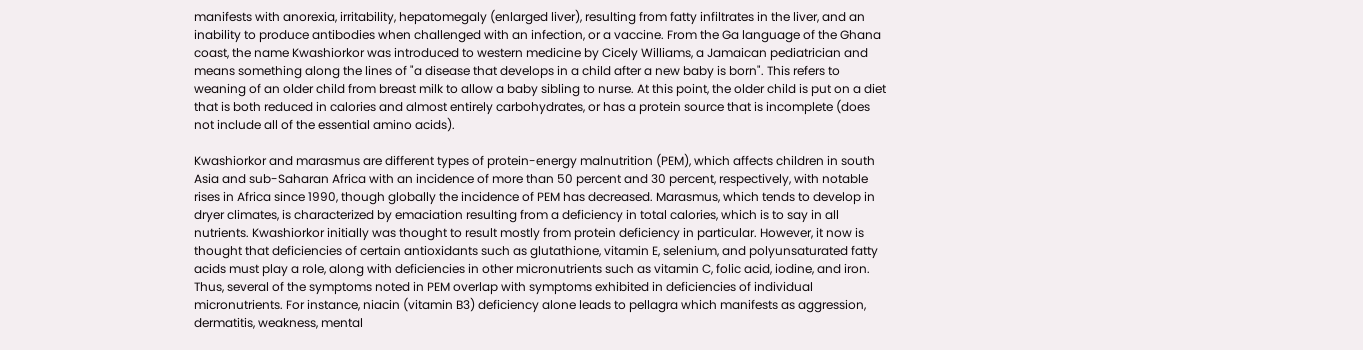manifests with anorexia, irritability, hepatomegaly (enlarged liver), resulting from fatty infiltrates in the liver, and an inability to produce antibodies when challenged with an infection, or a vaccine. From the Ga language of the Ghana coast, the name Kwashiorkor was introduced to western medicine by Cicely Williams, a Jamaican pediatrician and means something along the lines of "a disease that develops in a child after a new baby is born". This refers to weaning of an older child from breast milk to allow a baby sibling to nurse. At this point, the older child is put on a diet that is both reduced in calories and almost entirely carbohydrates, or has a protein source that is incomplete (does not include all of the essential amino acids).

Kwashiorkor and marasmus are different types of protein-energy malnutrition (PEM), which affects children in south Asia and sub-Saharan Africa with an incidence of more than 50 percent and 30 percent, respectively, with notable rises in Africa since 1990, though globally the incidence of PEM has decreased. Marasmus, which tends to develop in dryer climates, is characterized by emaciation resulting from a deficiency in total calories, which is to say in all nutrients. Kwashiorkor initially was thought to result mostly from protein deficiency in particular. However, it now is thought that deficiencies of certain antioxidants such as glutathione, vitamin E, selenium, and polyunsaturated fatty acids must play a role, along with deficiencies in other micronutrients such as vitamin C, folic acid, iodine, and iron. Thus, several of the symptoms noted in PEM overlap with symptoms exhibited in deficiencies of individual micronutrients. For instance, niacin (vitamin B3) deficiency alone leads to pellagra which manifests as aggression, dermatitis, weakness, mental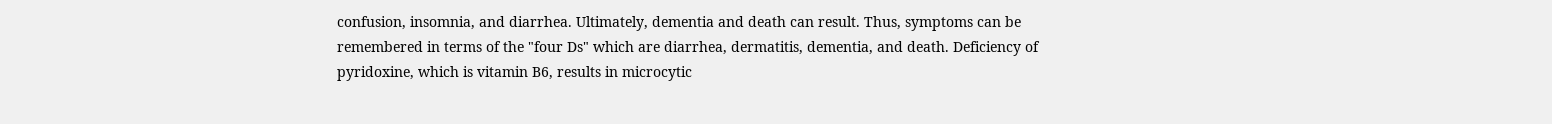confusion, insomnia, and diarrhea. Ultimately, dementia and death can result. Thus, symptoms can be remembered in terms of the "four Ds" which are diarrhea, dermatitis, dementia, and death. Deficiency of pyridoxine, which is vitamin B6, results in microcytic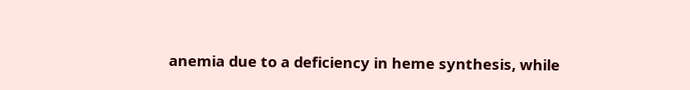anemia due to a deficiency in heme synthesis, while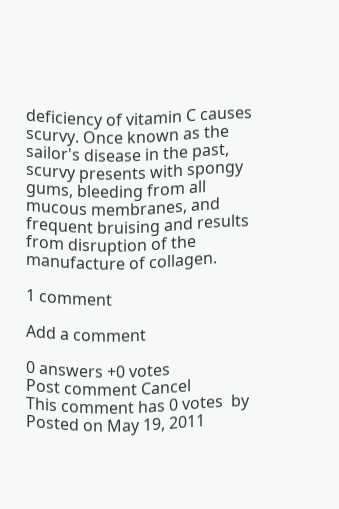deficiency of vitamin C causes scurvy. Once known as the sailor's disease in the past, scurvy presents with spongy gums, bleeding from all mucous membranes, and frequent bruising and results from disruption of the manufacture of collagen.

1 comment

Add a comment

0 answers +0 votes
Post comment Cancel
This comment has 0 votes  by
Posted on May 19, 2011